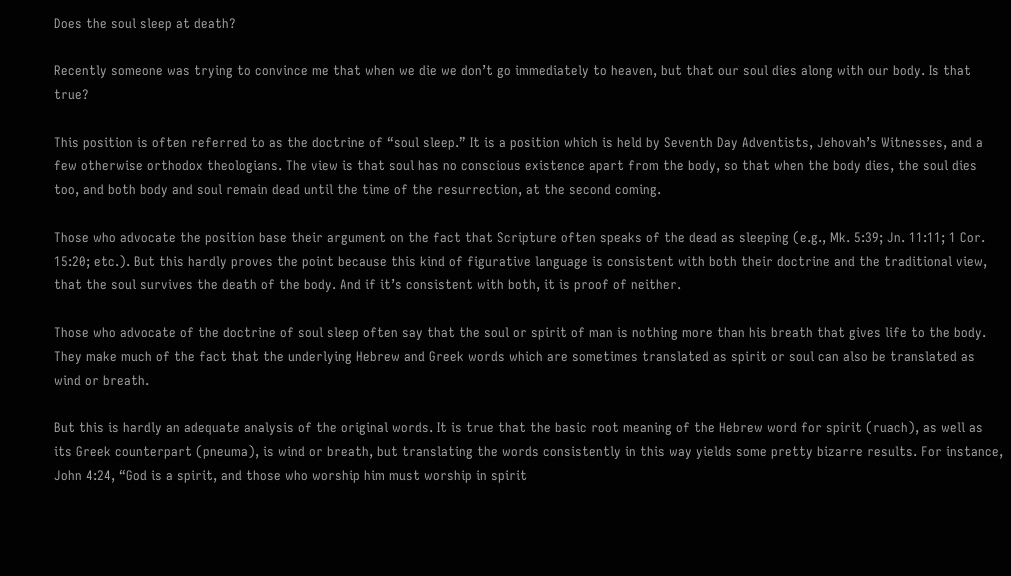Does the soul sleep at death?

Recently someone was trying to convince me that when we die we don’t go immediately to heaven, but that our soul dies along with our body. Is that true?

This position is often referred to as the doctrine of “soul sleep.” It is a position which is held by Seventh Day Adventists, Jehovah’s Witnesses, and a few otherwise orthodox theologians. The view is that soul has no conscious existence apart from the body, so that when the body dies, the soul dies too, and both body and soul remain dead until the time of the resurrection, at the second coming.

Those who advocate the position base their argument on the fact that Scripture often speaks of the dead as sleeping (e.g., Mk. 5:39; Jn. 11:11; 1 Cor. 15:20; etc.). But this hardly proves the point because this kind of figurative language is consistent with both their doctrine and the traditional view, that the soul survives the death of the body. And if it’s consistent with both, it is proof of neither.

Those who advocate of the doctrine of soul sleep often say that the soul or spirit of man is nothing more than his breath that gives life to the body. They make much of the fact that the underlying Hebrew and Greek words which are sometimes translated as spirit or soul can also be translated as wind or breath.

But this is hardly an adequate analysis of the original words. It is true that the basic root meaning of the Hebrew word for spirit (ruach), as well as its Greek counterpart (pneuma), is wind or breath, but translating the words consistently in this way yields some pretty bizarre results. For instance, John 4:24, “God is a spirit, and those who worship him must worship in spirit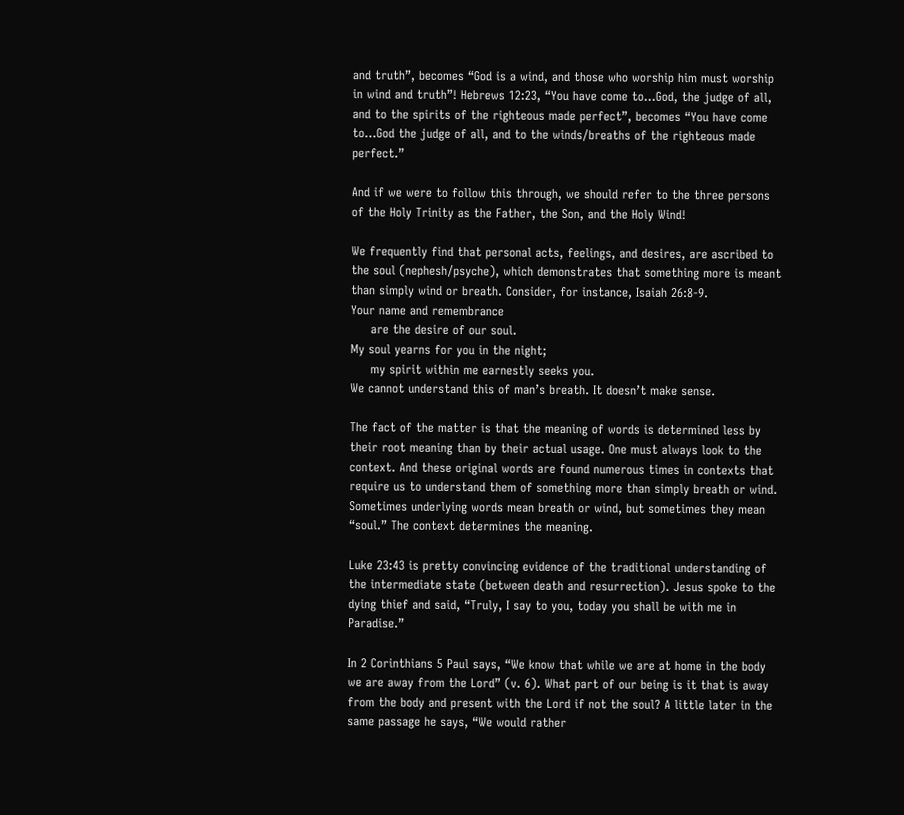and truth”, becomes “God is a wind, and those who worship him must worship in wind and truth”! Hebrews 12:23, “You have come to…God, the judge of all, and to the spirits of the righteous made perfect”, becomes “You have come to…God the judge of all, and to the winds/breaths of the righteous made perfect.”

And if we were to follow this through, we should refer to the three persons of the Holy Trinity as the Father, the Son, and the Holy Wind!

We frequently find that personal acts, feelings, and desires, are ascribed to the soul (nephesh/psyche), which demonstrates that something more is meant than simply wind or breath. Consider, for instance, Isaiah 26:8-9.
Your name and remembrance
     are the desire of our soul.
My soul yearns for you in the night;
     my spirit within me earnestly seeks you.
We cannot understand this of man’s breath. It doesn’t make sense.

The fact of the matter is that the meaning of words is determined less by their root meaning than by their actual usage. One must always look to the context. And these original words are found numerous times in contexts that require us to understand them of something more than simply breath or wind. Sometimes underlying words mean breath or wind, but sometimes they mean “soul.” The context determines the meaning.

Luke 23:43 is pretty convincing evidence of the traditional understanding of the intermediate state (between death and resurrection). Jesus spoke to the dying thief and said, “Truly, I say to you, today you shall be with me in Paradise.”

In 2 Corinthians 5 Paul says, “We know that while we are at home in the body we are away from the Lord” (v. 6). What part of our being is it that is away from the body and present with the Lord if not the soul? A little later in the same passage he says, “We would rather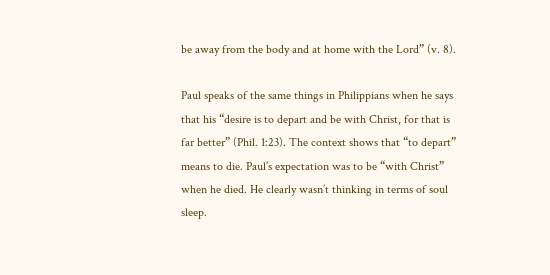be away from the body and at home with the Lord” (v. 8).

Paul speaks of the same things in Philippians when he says that his “desire is to depart and be with Christ, for that is far better” (Phil. 1:23). The context shows that “to depart” means to die. Paul’s expectation was to be “with Christ” when he died. He clearly wasn’t thinking in terms of soul sleep.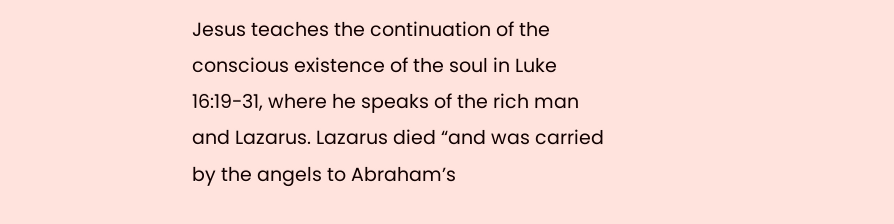Jesus teaches the continuation of the conscious existence of the soul in Luke 16:19-31, where he speaks of the rich man and Lazarus. Lazarus died “and was carried by the angels to Abraham’s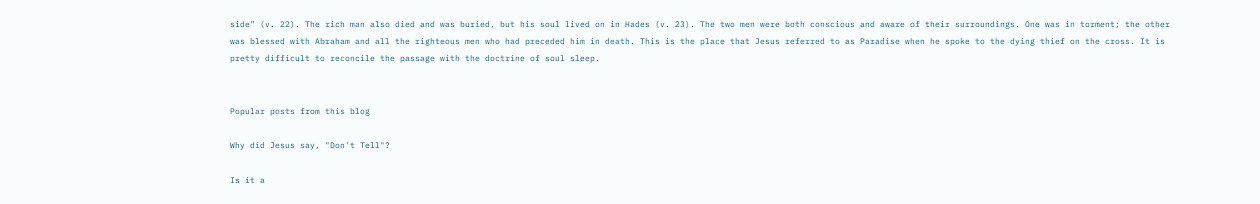side” (v. 22). The rich man also died and was buried, but his soul lived on in Hades (v. 23). The two men were both conscious and aware of their surroundings. One was in torment; the other was blessed with Abraham and all the righteous men who had preceded him in death. This is the place that Jesus referred to as Paradise when he spoke to the dying thief on the cross. It is pretty difficult to reconcile the passage with the doctrine of soul sleep.


Popular posts from this blog

Why did Jesus say, "Don't Tell"?

Is it a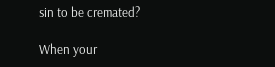sin to be cremated?

When your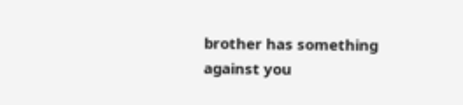brother has something against you